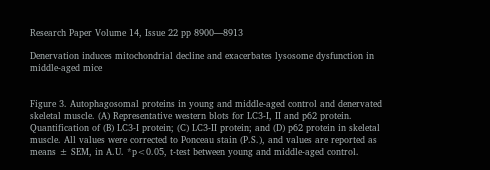Research Paper Volume 14, Issue 22 pp 8900—8913

Denervation induces mitochondrial decline and exacerbates lysosome dysfunction in middle-aged mice


Figure 3. Autophagosomal proteins in young and middle-aged control and denervated skeletal muscle. (A) Representative western blots for LC3-I, II and p62 protein. Quantification of (B) LC3-I protein; (C) LC3-II protein; and (D) p62 protein in skeletal muscle. All values were corrected to Ponceau stain (P.S.), and values are reported as means ± SEM, in A.U. *p<0.05, t-test between young and middle-aged control.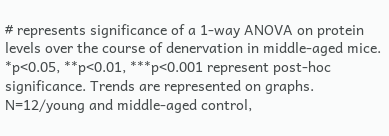# represents significance of a 1-way ANOVA on protein levels over the course of denervation in middle-aged mice. *p<0.05, **p<0.01, ***p<0.001 represent post-hoc significance. Trends are represented on graphs. N=12/young and middle-aged control,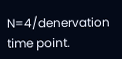N=4/denervation time point.